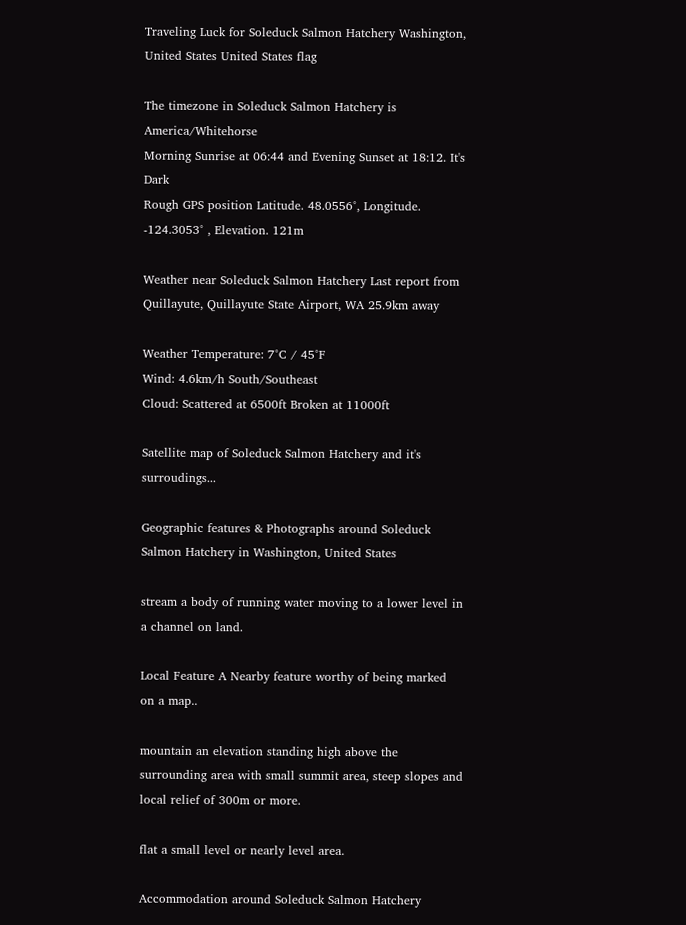Traveling Luck for Soleduck Salmon Hatchery Washington, United States United States flag

The timezone in Soleduck Salmon Hatchery is America/Whitehorse
Morning Sunrise at 06:44 and Evening Sunset at 18:12. It's Dark
Rough GPS position Latitude. 48.0556°, Longitude. -124.3053° , Elevation. 121m

Weather near Soleduck Salmon Hatchery Last report from Quillayute, Quillayute State Airport, WA 25.9km away

Weather Temperature: 7°C / 45°F
Wind: 4.6km/h South/Southeast
Cloud: Scattered at 6500ft Broken at 11000ft

Satellite map of Soleduck Salmon Hatchery and it's surroudings...

Geographic features & Photographs around Soleduck Salmon Hatchery in Washington, United States

stream a body of running water moving to a lower level in a channel on land.

Local Feature A Nearby feature worthy of being marked on a map..

mountain an elevation standing high above the surrounding area with small summit area, steep slopes and local relief of 300m or more.

flat a small level or nearly level area.

Accommodation around Soleduck Salmon Hatchery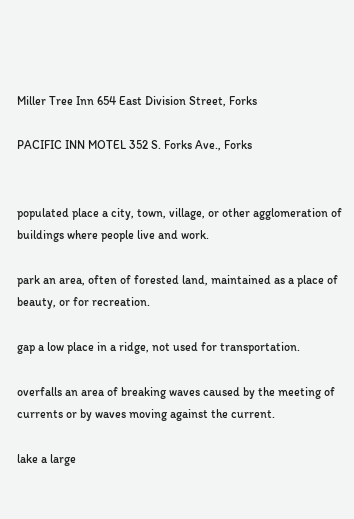Miller Tree Inn 654 East Division Street, Forks

PACIFIC INN MOTEL 352 S. Forks Ave., Forks


populated place a city, town, village, or other agglomeration of buildings where people live and work.

park an area, often of forested land, maintained as a place of beauty, or for recreation.

gap a low place in a ridge, not used for transportation.

overfalls an area of breaking waves caused by the meeting of currents or by waves moving against the current.

lake a large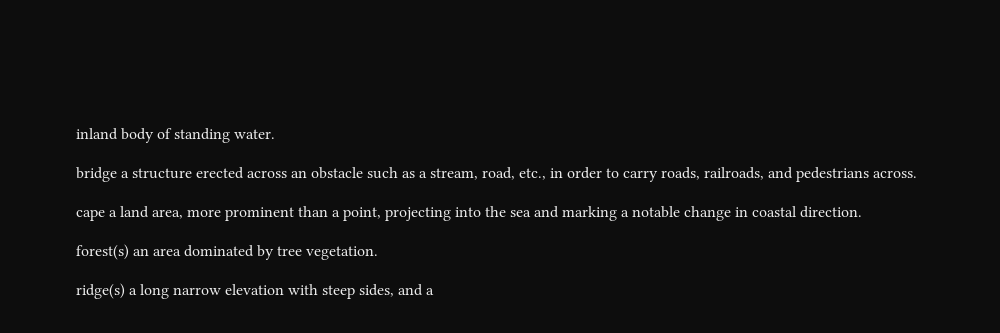inland body of standing water.

bridge a structure erected across an obstacle such as a stream, road, etc., in order to carry roads, railroads, and pedestrians across.

cape a land area, more prominent than a point, projecting into the sea and marking a notable change in coastal direction.

forest(s) an area dominated by tree vegetation.

ridge(s) a long narrow elevation with steep sides, and a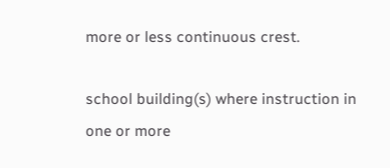more or less continuous crest.

school building(s) where instruction in one or more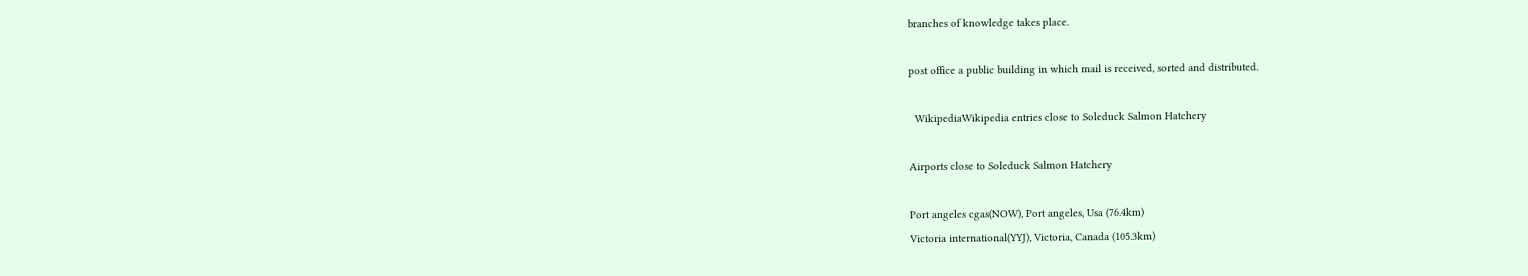branches of knowledge takes place.

post office a public building in which mail is received, sorted and distributed.

  WikipediaWikipedia entries close to Soleduck Salmon Hatchery

Airports close to Soleduck Salmon Hatchery

Port angeles cgas(NOW), Port angeles, Usa (76.4km)
Victoria international(YYJ), Victoria, Canada (105.3km)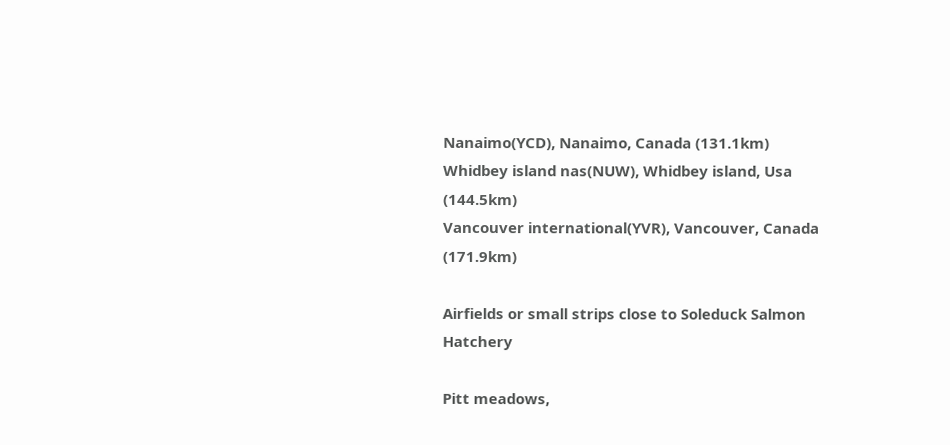Nanaimo(YCD), Nanaimo, Canada (131.1km)
Whidbey island nas(NUW), Whidbey island, Usa (144.5km)
Vancouver international(YVR), Vancouver, Canada (171.9km)

Airfields or small strips close to Soleduck Salmon Hatchery

Pitt meadows,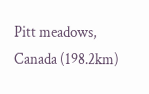Pitt meadows, Canada (198.2km)